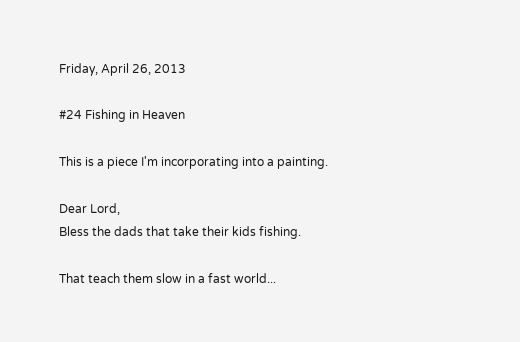Friday, April 26, 2013

#24 Fishing in Heaven

This is a piece I'm incorporating into a painting.

Dear Lord,
Bless the dads that take their kids fishing.

That teach them slow in a fast world...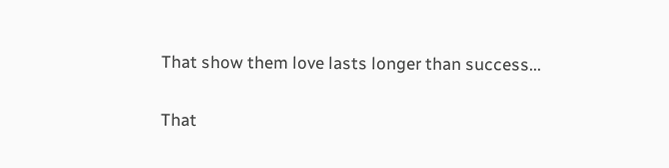That show them love lasts longer than success...

That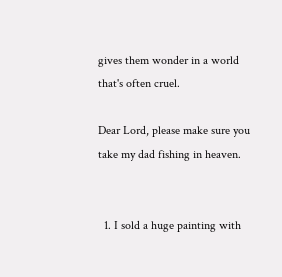gives them wonder in a world that's often cruel.

Dear Lord, please make sure you take my dad fishing in heaven.


  1. I sold a huge painting with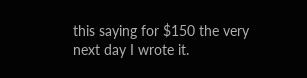this saying for $150 the very next day I wrote it.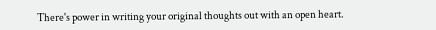There's power in writing your original thoughts out with an open heart.